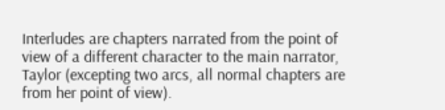Interludes are chapters narrated from the point of view of a different character to the main narrator, Taylor (excepting two arcs, all normal chapters are from her point of view).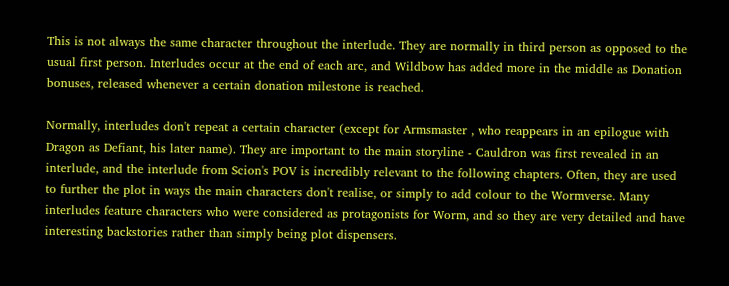This is not always the same character throughout the interlude. They are normally in third person as opposed to the usual first person. Interludes occur at the end of each arc, and Wildbow has added more in the middle as Donation bonuses, released whenever a certain donation milestone is reached.

Normally, interludes don't repeat a certain character (except for Armsmaster , who reappears in an epilogue with Dragon as Defiant, his later name). They are important to the main storyline - Cauldron was first revealed in an interlude, and the interlude from Scion's POV is incredibly relevant to the following chapters. Often, they are used to further the plot in ways the main characters don't realise, or simply to add colour to the Wormverse. Many interludes feature characters who were considered as protagonists for Worm, and so they are very detailed and have interesting backstories rather than simply being plot dispensers.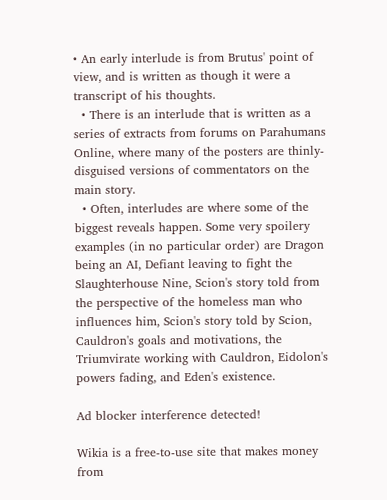• An early interlude is from Brutus' point of view, and is written as though it were a transcript of his thoughts.
  • There is an interlude that is written as a series of extracts from forums on Parahumans Online, where many of the posters are thinly-disguised versions of commentators on the main story.
  • Often, interludes are where some of the biggest reveals happen. Some very spoilery examples (in no particular order) are Dragon being an AI, Defiant leaving to fight the Slaughterhouse Nine, Scion's story told from the perspective of the homeless man who influences him, Scion's story told by Scion, Cauldron's goals and motivations, the Triumvirate working with Cauldron, Eidolon's powers fading, and Eden's existence.

Ad blocker interference detected!

Wikia is a free-to-use site that makes money from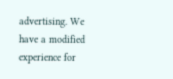advertising. We have a modified experience for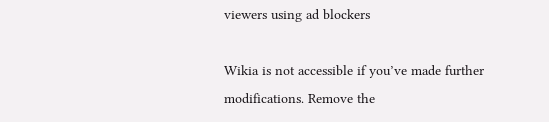viewers using ad blockers

Wikia is not accessible if you’ve made further modifications. Remove the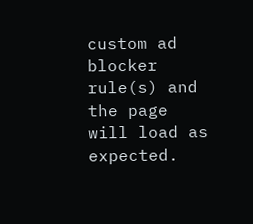custom ad blocker rule(s) and the page will load as expected.